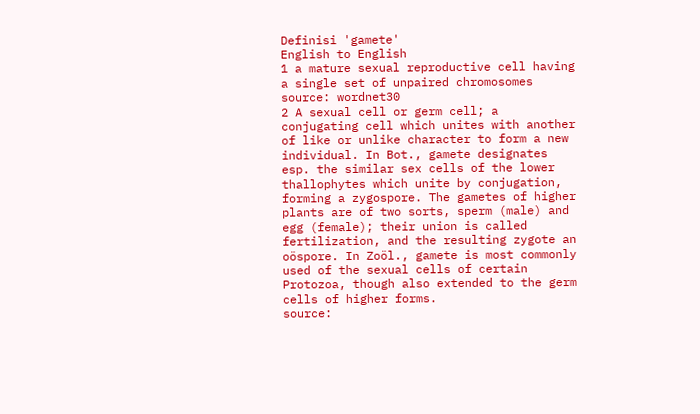Definisi 'gamete'
English to English
1 a mature sexual reproductive cell having a single set of unpaired chromosomes
source: wordnet30
2 A sexual cell or germ cell; a conjugating cell which unites with another of like or unlike character to form a new individual. In Bot., gamete designates esp. the similar sex cells of the lower thallophytes which unite by conjugation, forming a zygospore. The gametes of higher plants are of two sorts, sperm (male) and egg (female); their union is called fertilization, and the resulting zygote an oöspore. In Zoöl., gamete is most commonly used of the sexual cells of certain Protozoa, though also extended to the germ cells of higher forms.
source: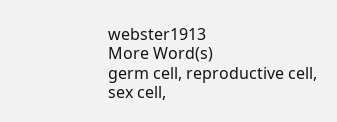webster1913
More Word(s)
germ cell, reproductive cell, sex cell,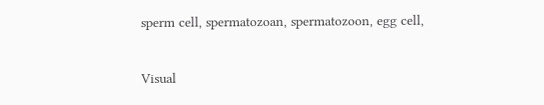sperm cell, spermatozoan, spermatozoon, egg cell,

Visual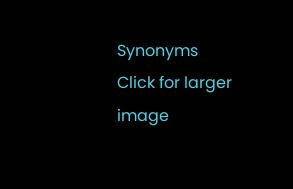Synonyms
Click for larger image